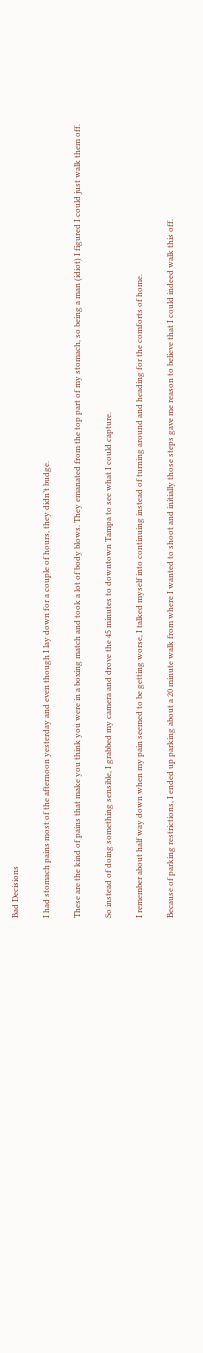Bad Decisions

I had stomach pains most of the afternoon yesterday and even though I lay down for a couple of hours, they didn’t budge.

These are the kind of pains that make you think you were in a boxing match and took a lot of body blows. They emanated from the top part of my stomach, so being a man (idiot) I figured I could just walk them off.

So instead of doing something sensible, I grabbed my camera and drove the 45 minutes to downtown Tampa to see what I could capture.

I remember about half way down when my pain seemed to be getting worse, I talked myself into continuing instead of turning around and heading for the comforts of home.

Because of parking restrictions, I ended up parking about a 20 minute walk from where I wanted to shoot and initially those steps gave me reason to believe that I could indeed walk this off.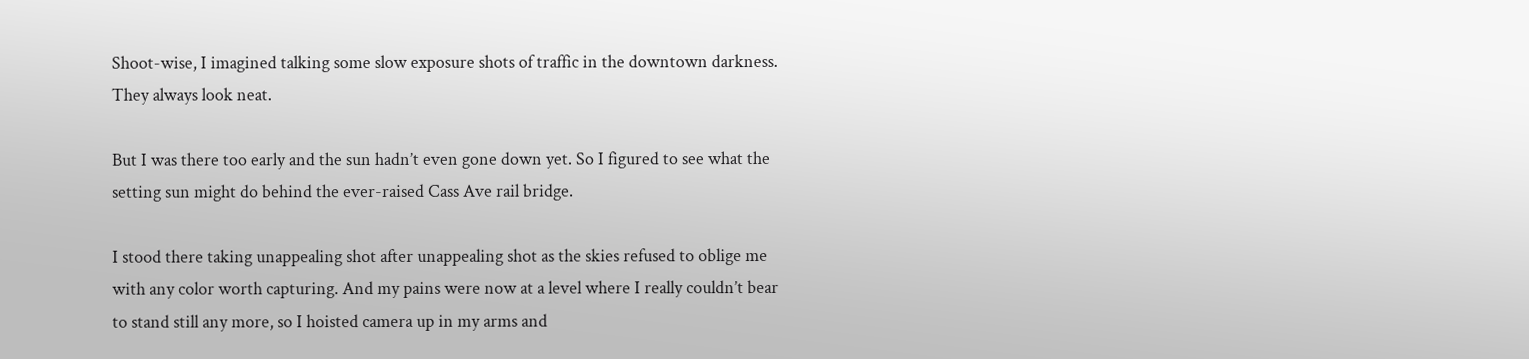Shoot-wise, I imagined talking some slow exposure shots of traffic in the downtown darkness. They always look neat.

But I was there too early and the sun hadn’t even gone down yet. So I figured to see what the setting sun might do behind the ever-raised Cass Ave rail bridge.

I stood there taking unappealing shot after unappealing shot as the skies refused to oblige me with any color worth capturing. And my pains were now at a level where I really couldn’t bear to stand still any more, so I hoisted camera up in my arms and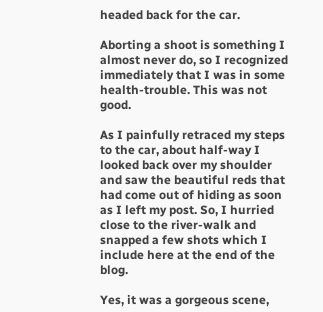headed back for the car.

Aborting a shoot is something I almost never do, so I recognized immediately that I was in some health-trouble. This was not good.

As I painfully retraced my steps to the car, about half-way I looked back over my shoulder and saw the beautiful reds that had come out of hiding as soon as I left my post. So, I hurried close to the river-walk and snapped a few shots which I include here at the end of the blog.

Yes, it was a gorgeous scene,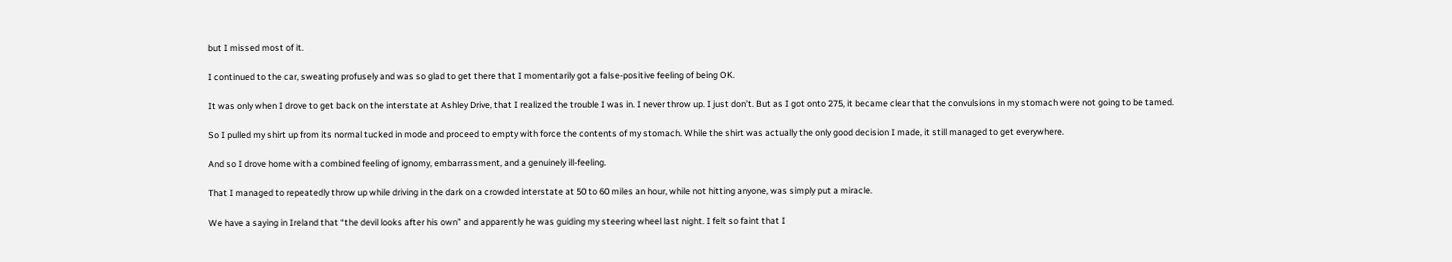but I missed most of it.

I continued to the car, sweating profusely and was so glad to get there that I momentarily got a false-positive feeling of being OK.

It was only when I drove to get back on the interstate at Ashley Drive, that I realized the trouble I was in. I never throw up. I just don’t. But as I got onto 275, it became clear that the convulsions in my stomach were not going to be tamed.

So I pulled my shirt up from its normal tucked in mode and proceed to empty with force the contents of my stomach. While the shirt was actually the only good decision I made, it still managed to get everywhere.

And so I drove home with a combined feeling of ignomy, embarrassment, and a genuinely ill-feeling.

That I managed to repeatedly throw up while driving in the dark on a crowded interstate at 50 to 60 miles an hour, while not hitting anyone, was simply put a miracle.

We have a saying in Ireland that “the devil looks after his own” and apparently he was guiding my steering wheel last night. I felt so faint that I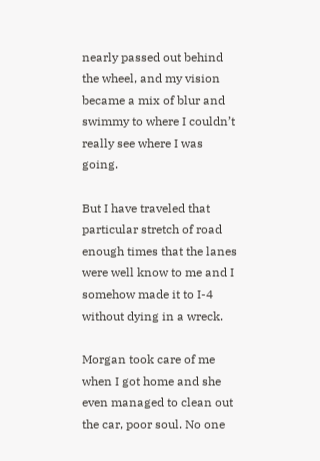nearly passed out behind the wheel, and my vision became a mix of blur and swimmy to where I couldn’t really see where I was going.

But I have traveled that particular stretch of road enough times that the lanes were well know to me and I somehow made it to I-4 without dying in a wreck.

Morgan took care of me when I got home and she even managed to clean out the car, poor soul. No one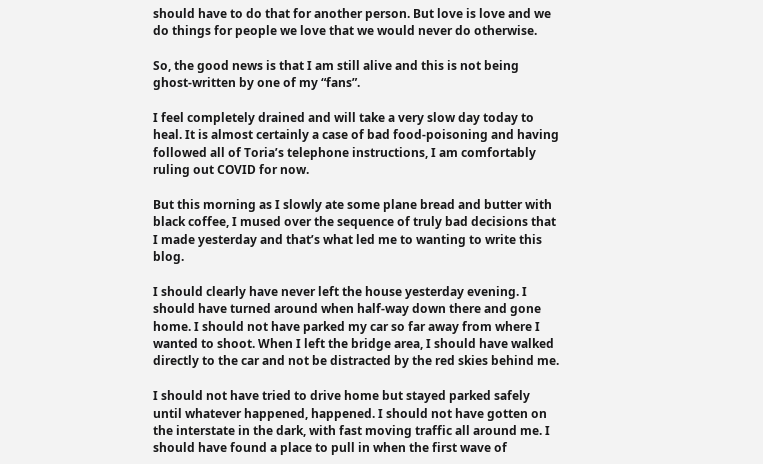should have to do that for another person. But love is love and we do things for people we love that we would never do otherwise.

So, the good news is that I am still alive and this is not being ghost-written by one of my “fans”.

I feel completely drained and will take a very slow day today to heal. It is almost certainly a case of bad food-poisoning and having followed all of Toria’s telephone instructions, I am comfortably ruling out COVID for now.

But this morning as I slowly ate some plane bread and butter with black coffee, I mused over the sequence of truly bad decisions that I made yesterday and that’s what led me to wanting to write this blog.

I should clearly have never left the house yesterday evening. I should have turned around when half-way down there and gone home. I should not have parked my car so far away from where I wanted to shoot. When I left the bridge area, I should have walked directly to the car and not be distracted by the red skies behind me.

I should not have tried to drive home but stayed parked safely until whatever happened, happened. I should not have gotten on the interstate in the dark, with fast moving traffic all around me. I should have found a place to pull in when the first wave of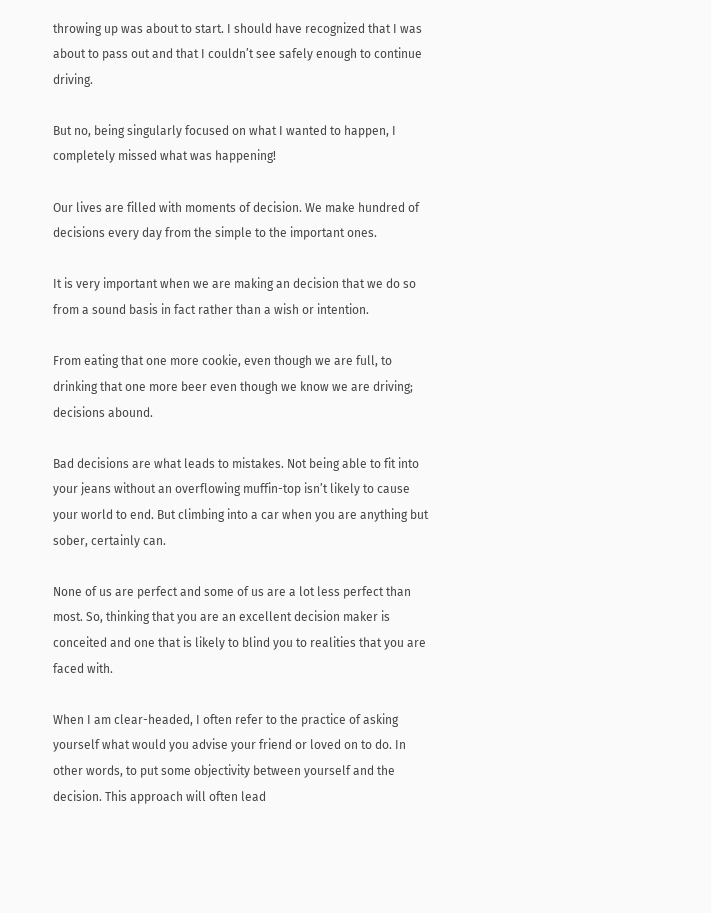throwing up was about to start. I should have recognized that I was about to pass out and that I couldn’t see safely enough to continue driving.

But no, being singularly focused on what I wanted to happen, I completely missed what was happening!

Our lives are filled with moments of decision. We make hundred of decisions every day from the simple to the important ones.

It is very important when we are making an decision that we do so from a sound basis in fact rather than a wish or intention.

From eating that one more cookie, even though we are full, to drinking that one more beer even though we know we are driving; decisions abound.

Bad decisions are what leads to mistakes. Not being able to fit into your jeans without an overflowing muffin-top isn’t likely to cause your world to end. But climbing into a car when you are anything but sober, certainly can.

None of us are perfect and some of us are a lot less perfect than most. So, thinking that you are an excellent decision maker is conceited and one that is likely to blind you to realities that you are faced with.

When I am clear-headed, I often refer to the practice of asking yourself what would you advise your friend or loved on to do. In other words, to put some objectivity between yourself and the decision. This approach will often lead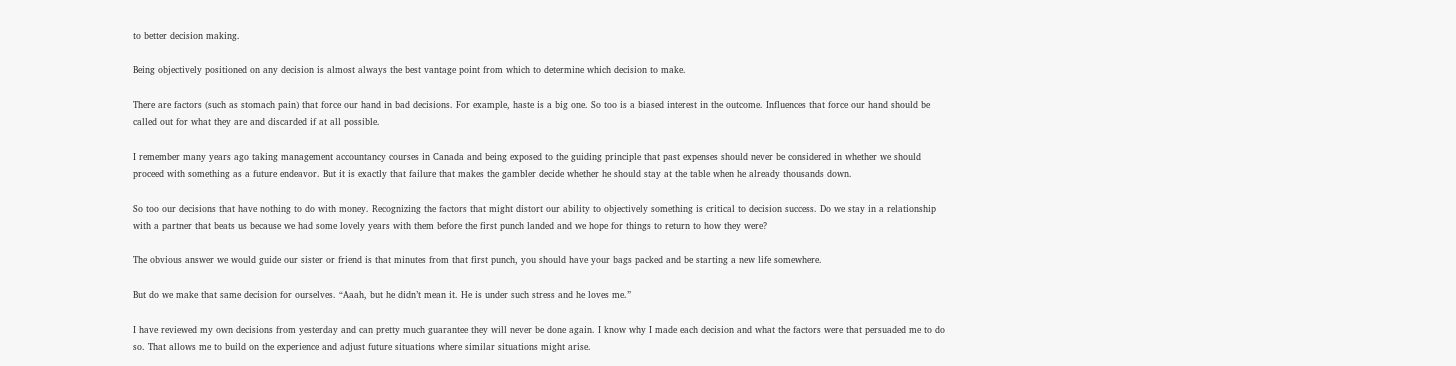to better decision making.

Being objectively positioned on any decision is almost always the best vantage point from which to determine which decision to make.

There are factors (such as stomach pain) that force our hand in bad decisions. For example, haste is a big one. So too is a biased interest in the outcome. Influences that force our hand should be called out for what they are and discarded if at all possible.

I remember many years ago taking management accountancy courses in Canada and being exposed to the guiding principle that past expenses should never be considered in whether we should proceed with something as a future endeavor. But it is exactly that failure that makes the gambler decide whether he should stay at the table when he already thousands down.

So too our decisions that have nothing to do with money. Recognizing the factors that might distort our ability to objectively something is critical to decision success. Do we stay in a relationship with a partner that beats us because we had some lovely years with them before the first punch landed and we hope for things to return to how they were?

The obvious answer we would guide our sister or friend is that minutes from that first punch, you should have your bags packed and be starting a new life somewhere.

But do we make that same decision for ourselves. “Aaah, but he didn’t mean it. He is under such stress and he loves me.”

I have reviewed my own decisions from yesterday and can pretty much guarantee they will never be done again. I know why I made each decision and what the factors were that persuaded me to do so. That allows me to build on the experience and adjust future situations where similar situations might arise.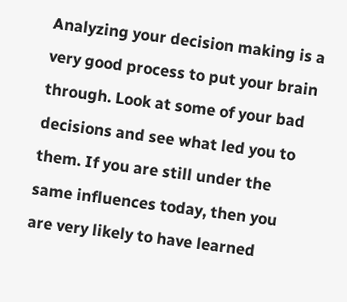Analyzing your decision making is a very good process to put your brain through. Look at some of your bad decisions and see what led you to them. If you are still under the same influences today, then you are very likely to have learned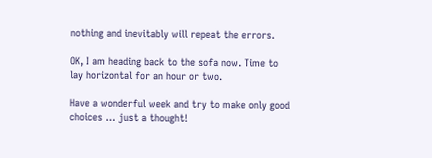nothing and inevitably will repeat the errors.

OK, I am heading back to the sofa now. Time to lay horizontal for an hour or two.

Have a wonderful week and try to make only good choices … just a thought!